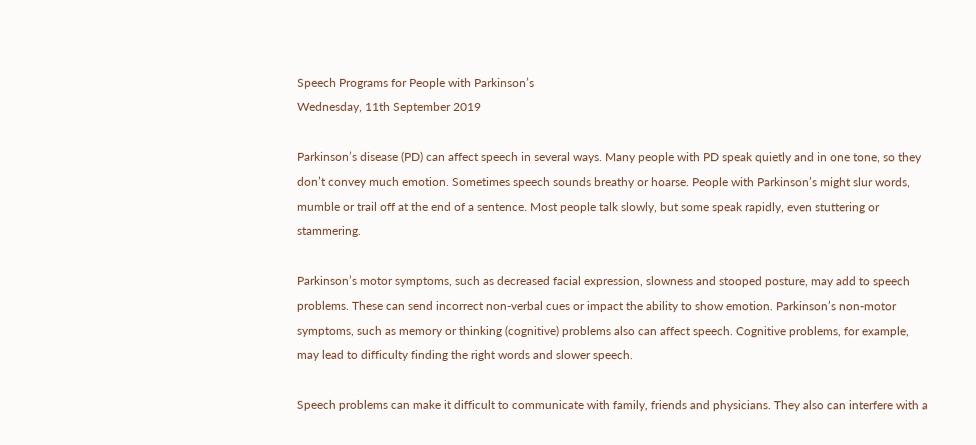Speech Programs for People with Parkinson’s
Wednesday, 11th September 2019

Parkinson’s disease (PD) can affect speech in several ways. Many people with PD speak quietly and in one tone, so they don’t convey much emotion. Sometimes speech sounds breathy or hoarse. People with Parkinson’s might slur words, mumble or trail off at the end of a sentence. Most people talk slowly, but some speak rapidly, even stuttering or stammering.

Parkinson’s motor symptoms, such as decreased facial expression, slowness and stooped posture, may add to speech problems. These can send incorrect non-verbal cues or impact the ability to show emotion. Parkinson’s non-motor symptoms, such as memory or thinking (cognitive) problems also can affect speech. Cognitive problems, for example, may lead to difficulty finding the right words and slower speech.

Speech problems can make it difficult to communicate with family, friends and physicians. They also can interfere with a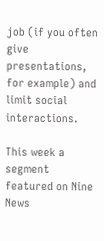job (if you often give presentations, for example) and limit social interactions.

This week a segment featured on Nine News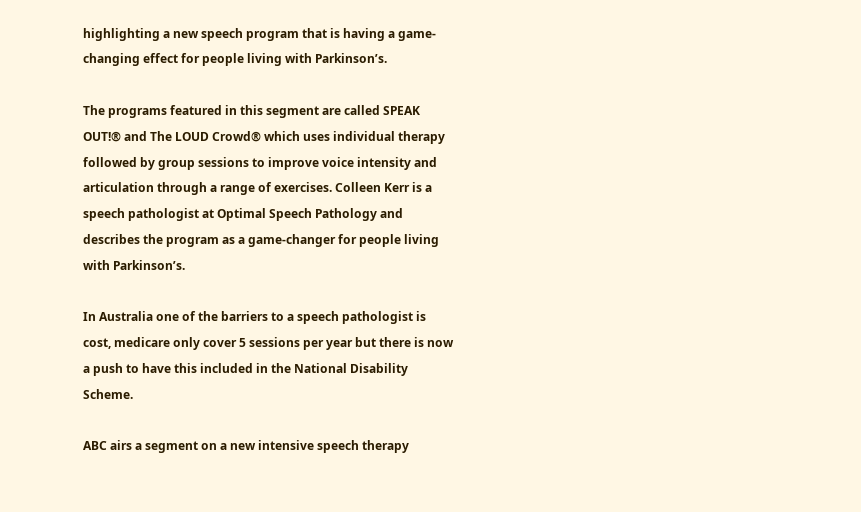highlighting a new speech program that is having a game-changing effect for people living with Parkinson’s.

The programs featured in this segment are called SPEAK OUT!® and The LOUD Crowd® which uses individual therapy followed by group sessions to improve voice intensity and articulation through a range of exercises. Colleen Kerr is a speech pathologist at Optimal Speech Pathology and describes the program as a game-changer for people living with Parkinson’s.

In Australia one of the barriers to a speech pathologist is cost, medicare only cover 5 sessions per year but there is now a push to have this included in the National Disability Scheme.

ABC airs a segment on a new intensive speech therapy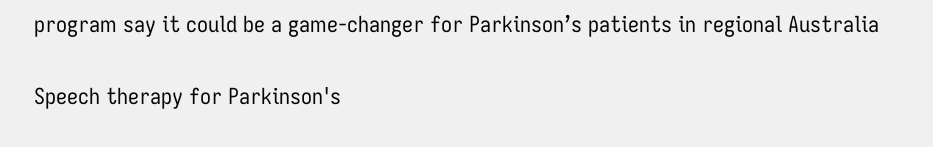program say it could be a game-changer for Parkinson’s patients in regional Australia

Speech therapy for Parkinson's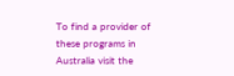To find a provider of these programs in Australia visit the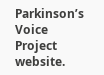Parkinson’s Voice Project website.